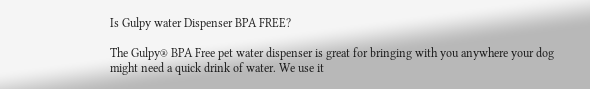Is Gulpy water Dispenser BPA FREE?

The Gulpy® BPA Free pet water dispenser is great for bringing with you anywhere your dog might need a quick drink of water. We use it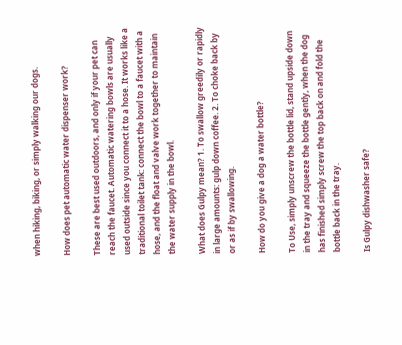when hiking, biking, or simply walking our dogs.

How does pet automatic water dispenser work?

These are best used outdoors, and only if your pet can reach the faucet. Automatic watering bowls are usually used outside since you connect it to a hose. It works like a traditional toilet tank: connect the bowl to a faucet with a hose, and the float and valve work together to maintain the water supply in the bowl.

What does Gulpy mean? 1. To swallow greedily or rapidly in large amounts: gulp down coffee. 2. To choke back by or as if by swallowing.

How do you give a dog a water bottle?

To Use, simply unscrew the bottle lid, stand upside down in the tray and squeeze the bottle gently, when the dog has finished simply screw the top back on and fold the bottle back in the tray.

Is Gulpy dishwasher safe?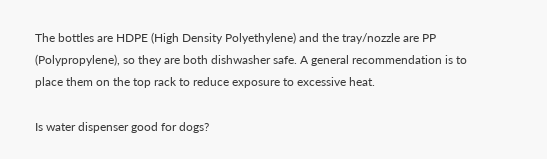The bottles are HDPE (High Density Polyethylene) and the tray/nozzle are PP (Polypropylene), so they are both dishwasher safe. A general recommendation is to place them on the top rack to reduce exposure to excessive heat.

Is water dispenser good for dogs?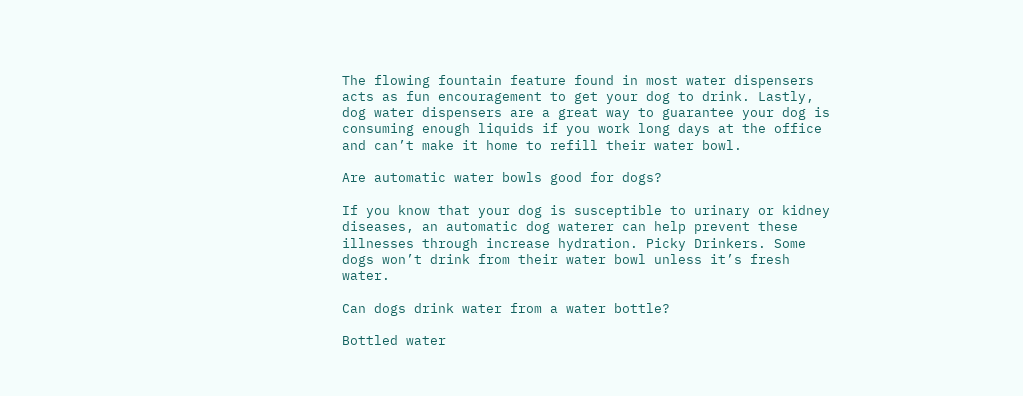The flowing fountain feature found in most water dispensers acts as fun encouragement to get your dog to drink. Lastly, dog water dispensers are a great way to guarantee your dog is consuming enough liquids if you work long days at the office and can’t make it home to refill their water bowl.

Are automatic water bowls good for dogs?

If you know that your dog is susceptible to urinary or kidney diseases, an automatic dog waterer can help prevent these illnesses through increase hydration. Picky Drinkers. Some dogs won’t drink from their water bowl unless it’s fresh water.

Can dogs drink water from a water bottle?

Bottled water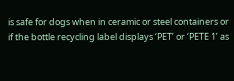is safe for dogs when in ceramic or steel containers or if the bottle recycling label displays ‘PET’ or ‘PETE 1’ as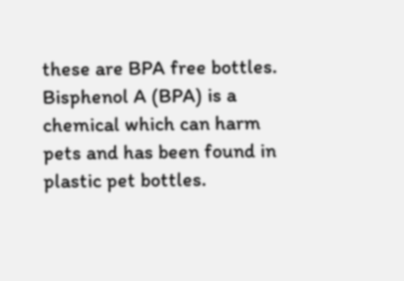these are BPA free bottles. Bisphenol A (BPA) is a chemical which can harm pets and has been found in plastic pet bottles.